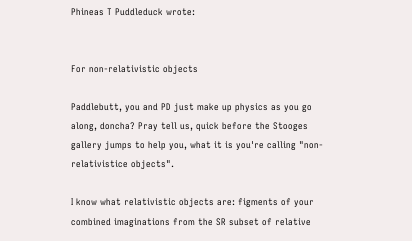Phineas T Puddleduck wrote:


For non-relativistic objects

Paddlebutt, you and PD just make up physics as you go
along, doncha? Pray tell us, quick before the Stooges
gallery jumps to help you, what it is you're calling "non-
relativistice objects".

I know what relativistic objects are: figments of your
combined imaginations from the SR subset of relative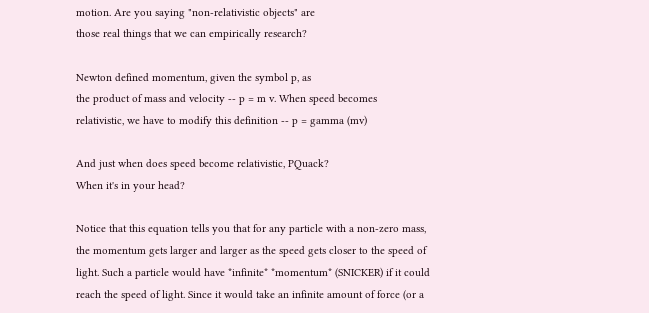motion. Are you saying "non-relativistic objects" are
those real things that we can empirically research?

Newton defined momentum, given the symbol p, as
the product of mass and velocity -- p = m v. When speed becomes
relativistic, we have to modify this definition -- p = gamma (mv)

And just when does speed become relativistic, PQuack?
When it's in your head?

Notice that this equation tells you that for any particle with a non-zero mass,
the momentum gets larger and larger as the speed gets closer to the speed of
light. Such a particle would have *infinite* *momentum* (SNICKER) if it could
reach the speed of light. Since it would take an infinite amount of force (or a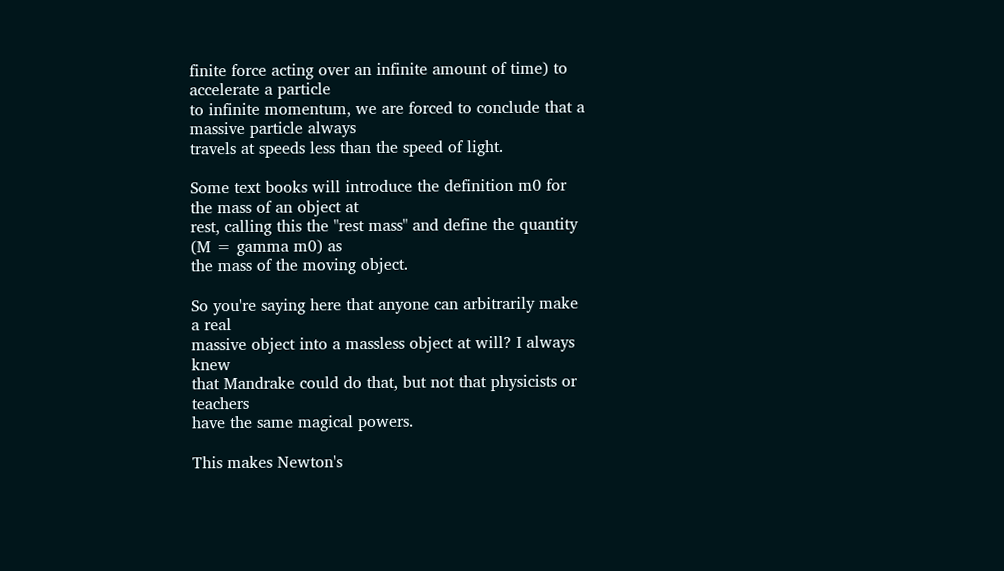finite force acting over an infinite amount of time) to accelerate a particle
to infinite momentum, we are forced to conclude that a massive particle always
travels at speeds less than the speed of light.

Some text books will introduce the definition m0 for the mass of an object at
rest, calling this the "rest mass" and define the quantity (M = gamma m0) as
the mass of the moving object.

So you're saying here that anyone can arbitrarily make a real
massive object into a massless object at will? I always knew
that Mandrake could do that, but not that physicists or teachers
have the same magical powers.

This makes Newton's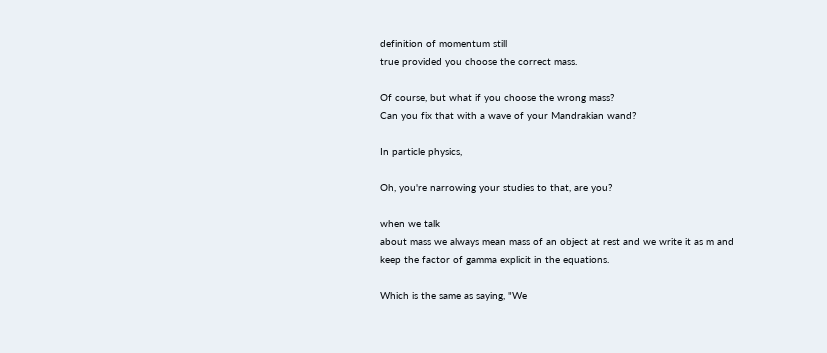definition of momentum still
true provided you choose the correct mass.

Of course, but what if you choose the wrong mass?
Can you fix that with a wave of your Mandrakian wand?

In particle physics,

Oh, you're narrowing your studies to that, are you?

when we talk
about mass we always mean mass of an object at rest and we write it as m and
keep the factor of gamma explicit in the equations.

Which is the same as saying, "We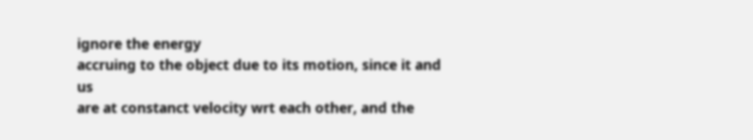ignore the energy
accruing to the object due to its motion, since it and us
are at constanct velocity wrt each other, and the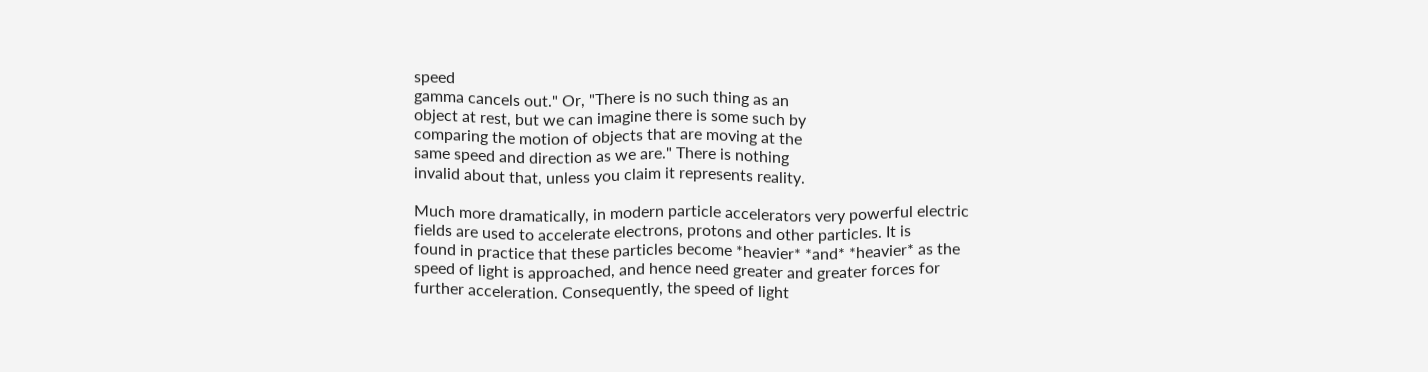speed
gamma cancels out." Or, "There is no such thing as an
object at rest, but we can imagine there is some such by
comparing the motion of objects that are moving at the
same speed and direction as we are." There is nothing
invalid about that, unless you claim it represents reality.

Much more dramatically, in modern particle accelerators very powerful electric
fields are used to accelerate electrons, protons and other particles. It is
found in practice that these particles become *heavier* *and* *heavier* as the
speed of light is approached, and hence need greater and greater forces for
further acceleration. Consequently, the speed of light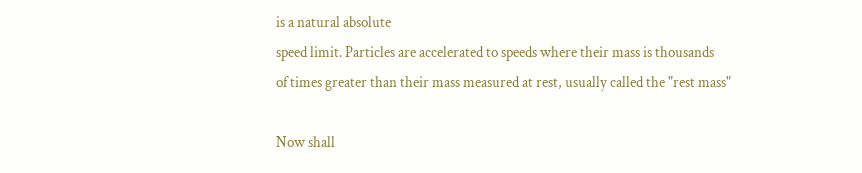is a natural absolute
speed limit. Particles are accelerated to speeds where their mass is thousands
of times greater than their mass measured at rest, usually called the "rest mass"

Now shall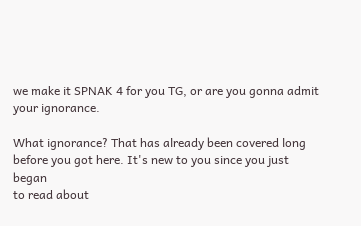we make it SPNAK 4 for you TG, or are you gonna admit your ignorance.

What ignorance? That has already been covered long
before you got here. It's new to you since you just began
to read about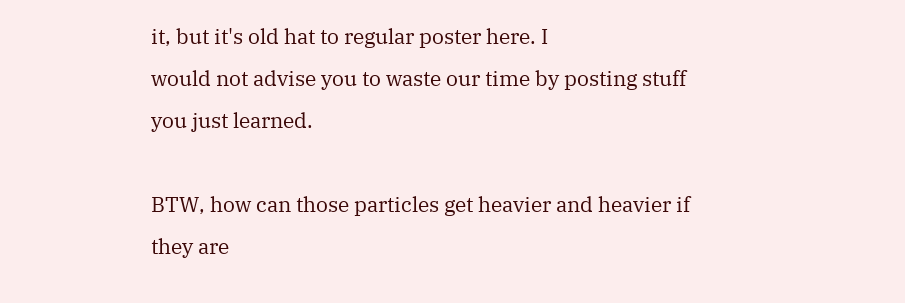it, but it's old hat to regular poster here. I
would not advise you to waste our time by posting stuff
you just learned.

BTW, how can those particles get heavier and heavier if
they are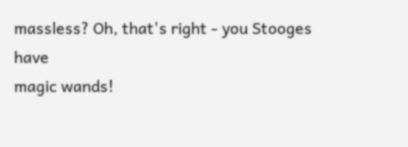massless? Oh, that's right - you Stooges have
magic wands!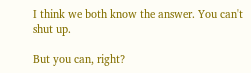I think we both know the answer. You can't shut up.

But you can, right?